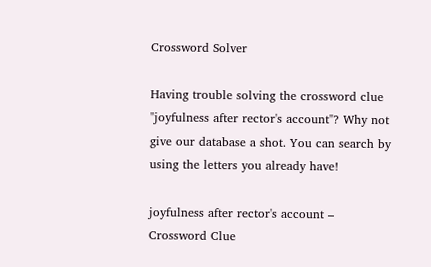Crossword Solver

Having trouble solving the crossword clue "joyfulness after rector's account"? Why not give our database a shot. You can search by using the letters you already have!

joyfulness after rector's account – Crossword Clue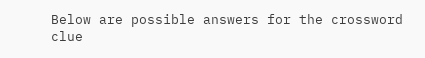Below are possible answers for the crossword clue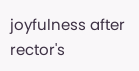joyfulness after rector's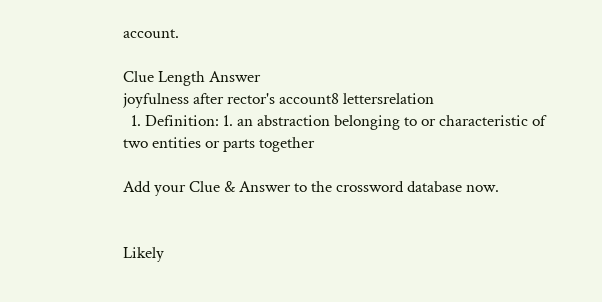account.

Clue Length Answer
joyfulness after rector's account8 lettersrelation
  1. Definition: 1. an abstraction belonging to or characteristic of two entities or parts together

Add your Clue & Answer to the crossword database now.


Likely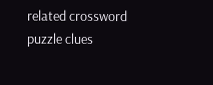related crossword puzzle clues